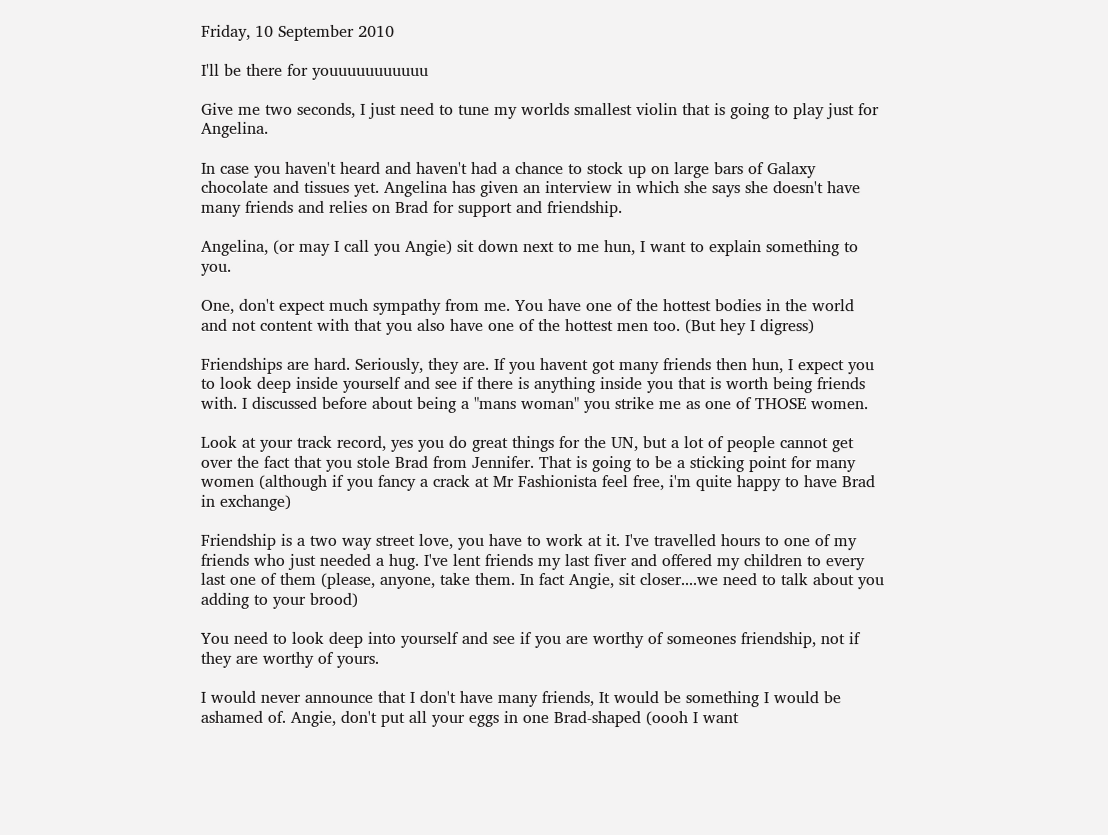Friday, 10 September 2010

I'll be there for youuuuuuuuuuu

Give me two seconds, I just need to tune my worlds smallest violin that is going to play just for Angelina.

In case you haven't heard and haven't had a chance to stock up on large bars of Galaxy chocolate and tissues yet. Angelina has given an interview in which she says she doesn't have many friends and relies on Brad for support and friendship.

Angelina, (or may I call you Angie) sit down next to me hun, I want to explain something to you.

One, don't expect much sympathy from me. You have one of the hottest bodies in the world and not content with that you also have one of the hottest men too. (But hey I digress)

Friendships are hard. Seriously, they are. If you havent got many friends then hun, I expect you to look deep inside yourself and see if there is anything inside you that is worth being friends with. I discussed before about being a "mans woman" you strike me as one of THOSE women.

Look at your track record, yes you do great things for the UN, but a lot of people cannot get over the fact that you stole Brad from Jennifer. That is going to be a sticking point for many women (although if you fancy a crack at Mr Fashionista feel free, i'm quite happy to have Brad in exchange)

Friendship is a two way street love, you have to work at it. I've travelled hours to one of my friends who just needed a hug. I've lent friends my last fiver and offered my children to every last one of them (please, anyone, take them. In fact Angie, sit closer....we need to talk about you adding to your brood)

You need to look deep into yourself and see if you are worthy of someones friendship, not if they are worthy of yours.

I would never announce that I don't have many friends, It would be something I would be ashamed of. Angie, don't put all your eggs in one Brad-shaped (oooh I want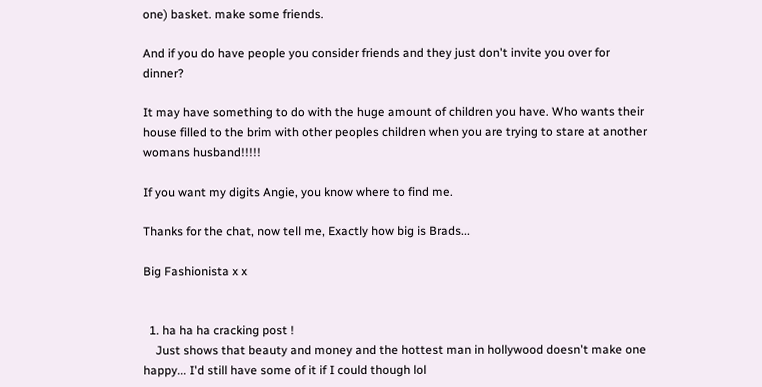one) basket. make some friends.

And if you do have people you consider friends and they just don't invite you over for dinner?

It may have something to do with the huge amount of children you have. Who wants their house filled to the brim with other peoples children when you are trying to stare at another womans husband!!!!!

If you want my digits Angie, you know where to find me.

Thanks for the chat, now tell me, Exactly how big is Brads...

Big Fashionista x x


  1. ha ha ha cracking post !
    Just shows that beauty and money and the hottest man in hollywood doesn't make one happy... I'd still have some of it if I could though lol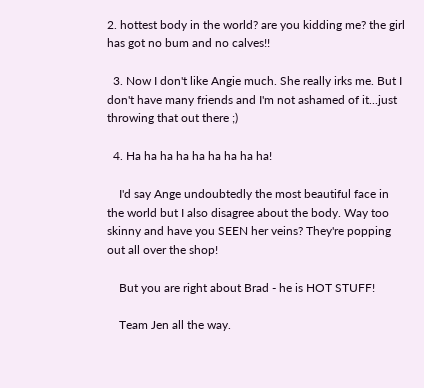2. hottest body in the world? are you kidding me? the girl has got no bum and no calves!!

  3. Now I don't like Angie much. She really irks me. But I don't have many friends and I'm not ashamed of it...just throwing that out there ;)

  4. Ha ha ha ha ha ha ha ha ha!

    I'd say Ange undoubtedly the most beautiful face in the world but I also disagree about the body. Way too skinny and have you SEEN her veins? They're popping out all over the shop!

    But you are right about Brad - he is HOT STUFF!

    Team Jen all the way.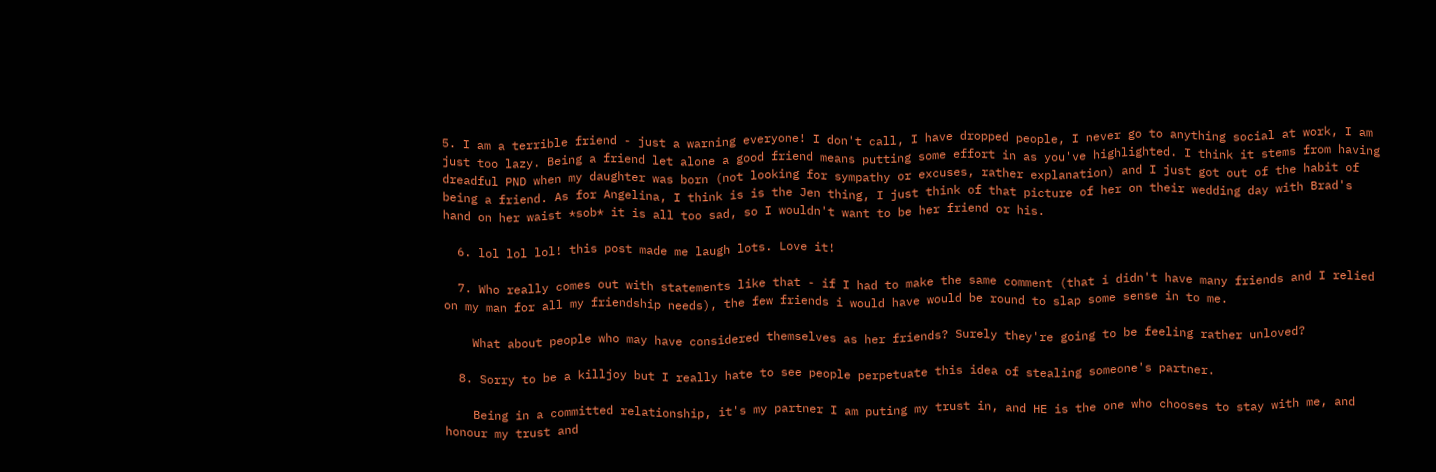5. I am a terrible friend - just a warning everyone! I don't call, I have dropped people, I never go to anything social at work, I am just too lazy. Being a friend let alone a good friend means putting some effort in as you've highlighted. I think it stems from having dreadful PND when my daughter was born (not looking for sympathy or excuses, rather explanation) and I just got out of the habit of being a friend. As for Angelina, I think is is the Jen thing, I just think of that picture of her on their wedding day with Brad's hand on her waist *sob* it is all too sad, so I wouldn't want to be her friend or his.

  6. lol lol lol! this post made me laugh lots. Love it!

  7. Who really comes out with statements like that - if I had to make the same comment (that i didn't have many friends and I relied on my man for all my friendship needs), the few friends i would have would be round to slap some sense in to me.

    What about people who may have considered themselves as her friends? Surely they're going to be feeling rather unloved?

  8. Sorry to be a killjoy but I really hate to see people perpetuate this idea of stealing someone's partner.

    Being in a committed relationship, it's my partner I am puting my trust in, and HE is the one who chooses to stay with me, and honour my trust and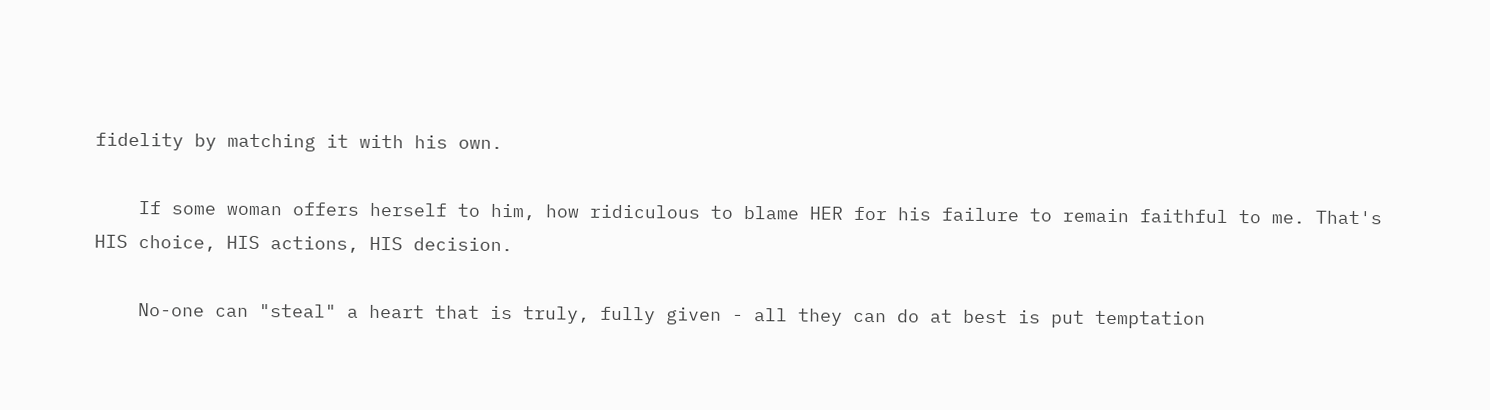fidelity by matching it with his own.

    If some woman offers herself to him, how ridiculous to blame HER for his failure to remain faithful to me. That's HIS choice, HIS actions, HIS decision.

    No-one can "steal" a heart that is truly, fully given - all they can do at best is put temptation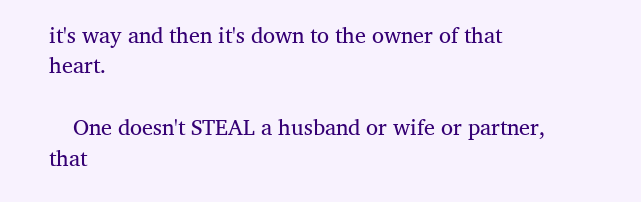it's way and then it's down to the owner of that heart.

    One doesn't STEAL a husband or wife or partner, that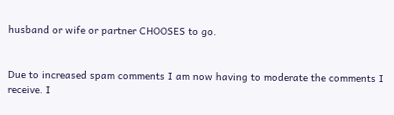husband or wife or partner CHOOSES to go.


Due to increased spam comments I am now having to moderate the comments I receive. I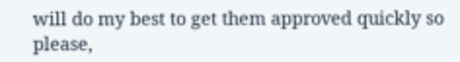will do my best to get them approved quickly so please,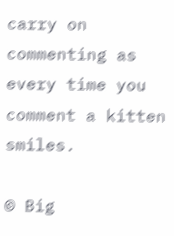carry on commenting as every time you comment a kitten smiles.

© Big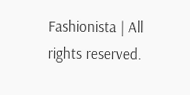Fashionista | All rights reserved.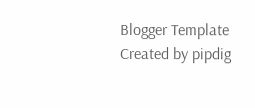Blogger Template Created by pipdig